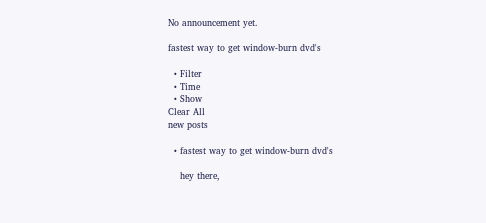No announcement yet.

fastest way to get window-burn dvd's

  • Filter
  • Time
  • Show
Clear All
new posts

  • fastest way to get window-burn dvd's

    hey there,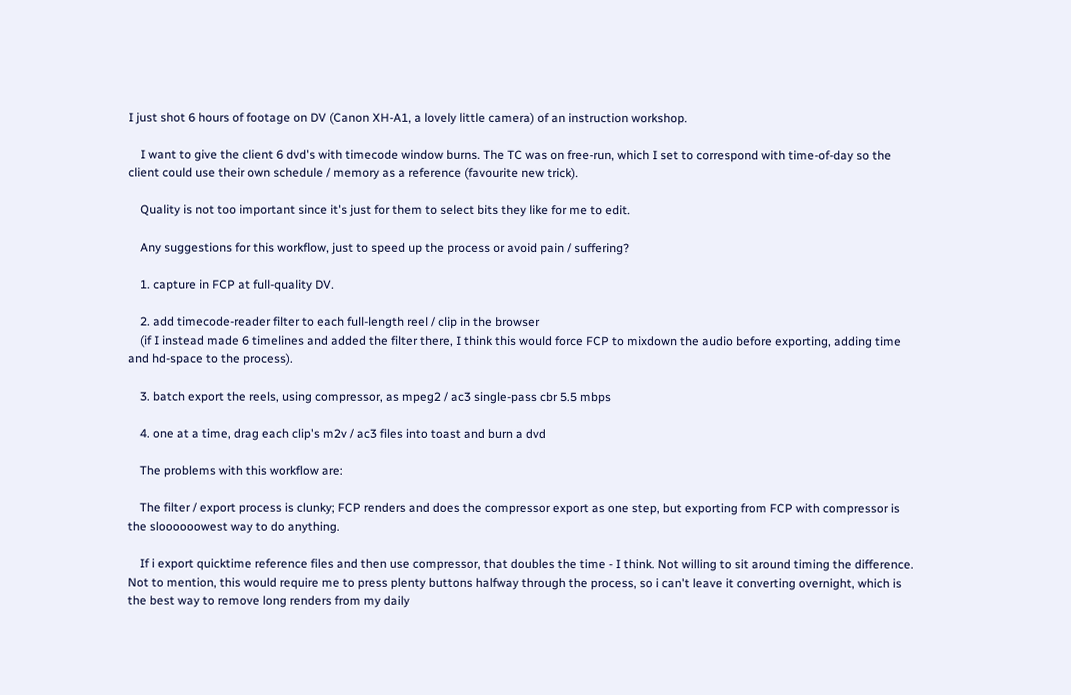I just shot 6 hours of footage on DV (Canon XH-A1, a lovely little camera) of an instruction workshop.

    I want to give the client 6 dvd's with timecode window burns. The TC was on free-run, which I set to correspond with time-of-day so the client could use their own schedule / memory as a reference (favourite new trick).

    Quality is not too important since it's just for them to select bits they like for me to edit.

    Any suggestions for this workflow, just to speed up the process or avoid pain / suffering?

    1. capture in FCP at full-quality DV.

    2. add timecode-reader filter to each full-length reel / clip in the browser
    (if I instead made 6 timelines and added the filter there, I think this would force FCP to mixdown the audio before exporting, adding time and hd-space to the process).

    3. batch export the reels, using compressor, as mpeg2 / ac3 single-pass cbr 5.5 mbps

    4. one at a time, drag each clip's m2v / ac3 files into toast and burn a dvd

    The problems with this workflow are:

    The filter / export process is clunky; FCP renders and does the compressor export as one step, but exporting from FCP with compressor is the sloooooowest way to do anything.

    If i export quicktime reference files and then use compressor, that doubles the time - I think. Not willing to sit around timing the difference. Not to mention, this would require me to press plenty buttons halfway through the process, so i can't leave it converting overnight, which is the best way to remove long renders from my daily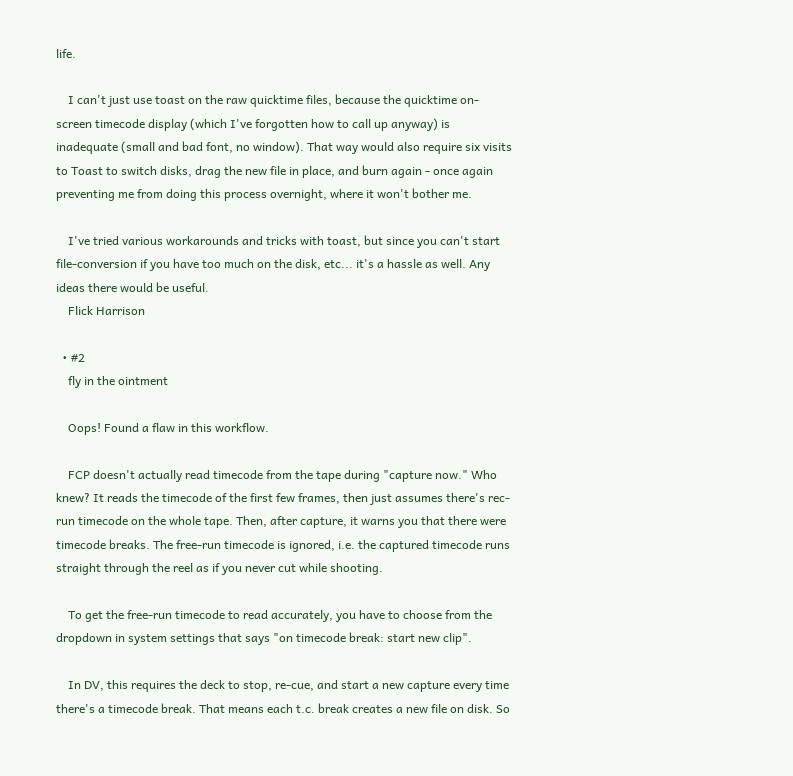life.

    I can't just use toast on the raw quicktime files, because the quicktime on-screen timecode display (which I've forgotten how to call up anyway) is inadequate (small and bad font, no window). That way would also require six visits to Toast to switch disks, drag the new file in place, and burn again - once again preventing me from doing this process overnight, where it won't bother me.

    I've tried various workarounds and tricks with toast, but since you can't start file-conversion if you have too much on the disk, etc... it's a hassle as well. Any ideas there would be useful.
    Flick Harrison

  • #2
    fly in the ointment

    Oops! Found a flaw in this workflow.

    FCP doesn't actually read timecode from the tape during "capture now." Who knew? It reads the timecode of the first few frames, then just assumes there's rec-run timecode on the whole tape. Then, after capture, it warns you that there were timecode breaks. The free-run timecode is ignored, i.e. the captured timecode runs straight through the reel as if you never cut while shooting.

    To get the free-run timecode to read accurately, you have to choose from the dropdown in system settings that says "on timecode break: start new clip".

    In DV, this requires the deck to stop, re-cue, and start a new capture every time there's a timecode break. That means each t.c. break creates a new file on disk. So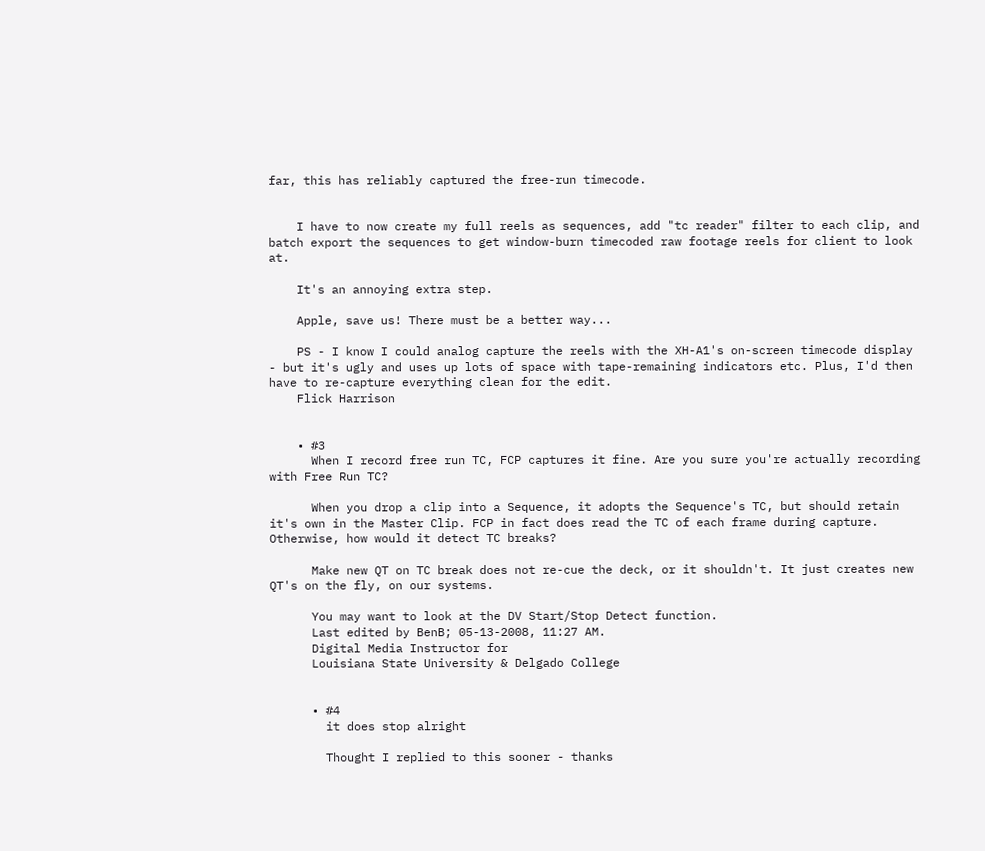far, this has reliably captured the free-run timecode.


    I have to now create my full reels as sequences, add "tc reader" filter to each clip, and batch export the sequences to get window-burn timecoded raw footage reels for client to look at.

    It's an annoying extra step.

    Apple, save us! There must be a better way...

    PS - I know I could analog capture the reels with the XH-A1's on-screen timecode display - but it's ugly and uses up lots of space with tape-remaining indicators etc. Plus, I'd then have to re-capture everything clean for the edit.
    Flick Harrison


    • #3
      When I record free run TC, FCP captures it fine. Are you sure you're actually recording with Free Run TC?

      When you drop a clip into a Sequence, it adopts the Sequence's TC, but should retain it's own in the Master Clip. FCP in fact does read the TC of each frame during capture. Otherwise, how would it detect TC breaks?

      Make new QT on TC break does not re-cue the deck, or it shouldn't. It just creates new QT's on the fly, on our systems.

      You may want to look at the DV Start/Stop Detect function.
      Last edited by BenB; 05-13-2008, 11:27 AM.
      Digital Media Instructor for
      Louisiana State University & Delgado College


      • #4
        it does stop alright

        Thought I replied to this sooner - thanks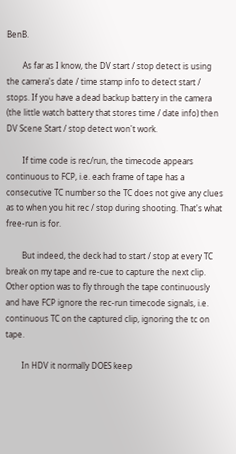BenB.

        As far as I know, the DV start / stop detect is using the camera's date / time stamp info to detect start / stops. If you have a dead backup battery in the camera (the little watch battery that stores time / date info) then DV Scene Start / stop detect won't work.

        If time code is rec/run, the timecode appears continuous to FCP, i.e. each frame of tape has a consecutive TC number so the TC does not give any clues as to when you hit rec / stop during shooting. That's what free-run is for.

        But indeed, the deck had to start / stop at every TC break on my tape and re-cue to capture the next clip. Other option was to fly through the tape continuously and have FCP ignore the rec-run timecode signals, i.e. continuous TC on the captured clip, ignoring the tc on tape.

        In HDV it normally DOES keep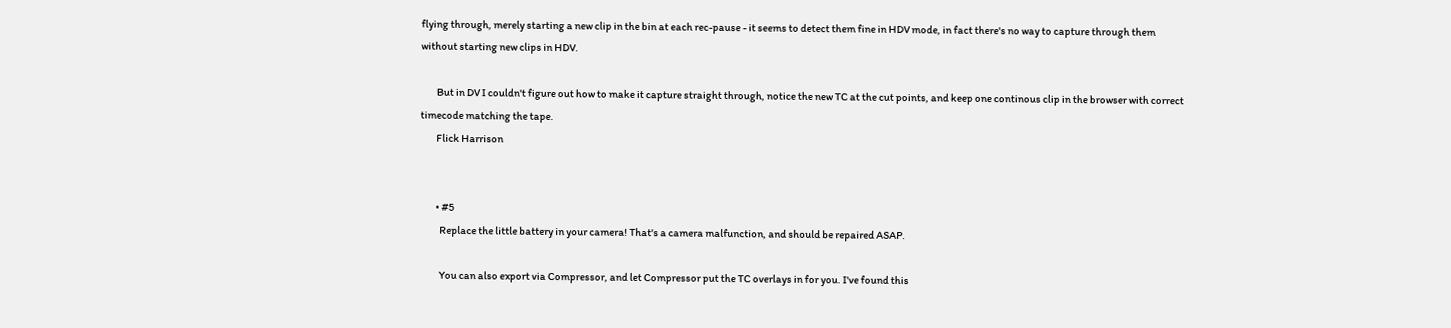flying through, merely starting a new clip in the bin at each rec-pause - it seems to detect them fine in HDV mode, in fact there's no way to capture through them without starting new clips in HDV.

        But in DV I couldn't figure out how to make it capture straight through, notice the new TC at the cut points, and keep one continous clip in the browser with correct timecode matching the tape.
        Flick Harrison


        • #5
          Replace the little battery in your camera! That's a camera malfunction, and should be repaired ASAP.

          You can also export via Compressor, and let Compressor put the TC overlays in for you. I've found this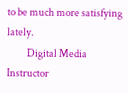to be much more satisfying lately.
          Digital Media Instructor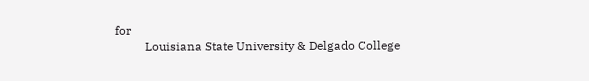for
          Louisiana State University & Delgado College